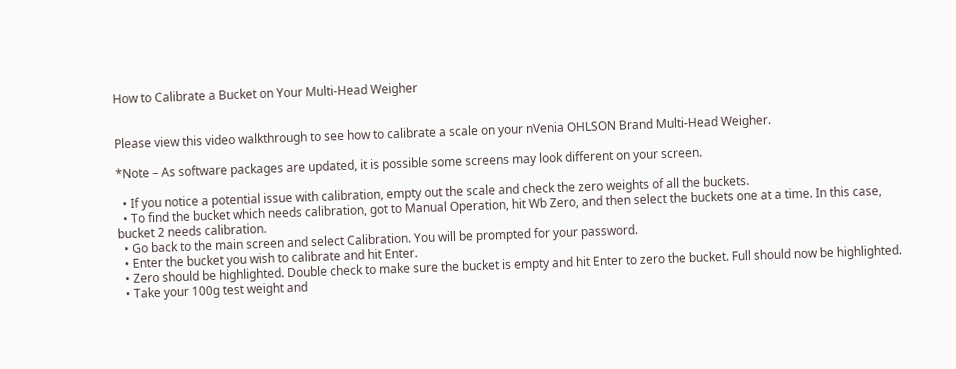How to Calibrate a Bucket on Your Multi-Head Weigher


Please view this video walkthrough to see how to calibrate a scale on your nVenia OHLSON Brand Multi-Head Weigher.

*Note – As software packages are updated, it is possible some screens may look different on your screen.

  • If you notice a potential issue with calibration, empty out the scale and check the zero weights of all the buckets.
  • To find the bucket which needs calibration, got to Manual Operation, hit Wb Zero, and then select the buckets one at a time. In this case, bucket 2 needs calibration.
  • Go back to the main screen and select Calibration. You will be prompted for your password.
  • Enter the bucket you wish to calibrate and hit Enter.
  • Zero should be highlighted. Double check to make sure the bucket is empty and hit Enter to zero the bucket. Full should now be highlighted.
  • Take your 100g test weight and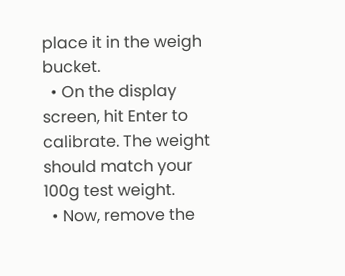place it in the weigh bucket.
  • On the display screen, hit Enter to calibrate. The weight should match your 100g test weight.
  • Now, remove the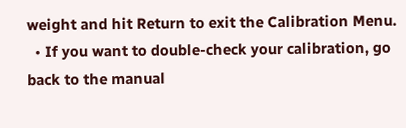weight and hit Return to exit the Calibration Menu.
  • If you want to double-check your calibration, go back to the manual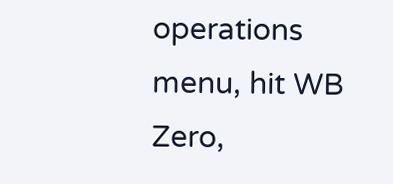operations menu, hit WB Zero,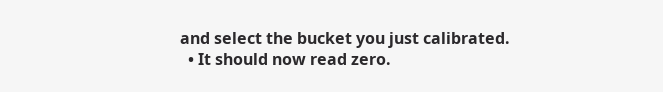and select the bucket you just calibrated.
  • It should now read zero.